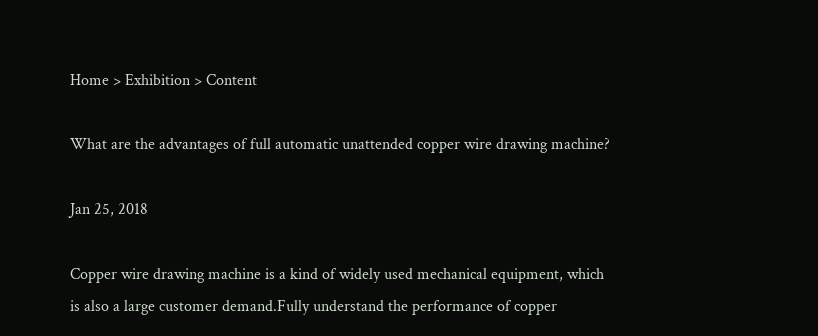Home > Exhibition > Content

What are the advantages of full automatic unattended copper wire drawing machine?

Jan 25, 2018

Copper wire drawing machine is a kind of widely used mechanical equipment, which is also a large customer demand.Fully understand the performance of copper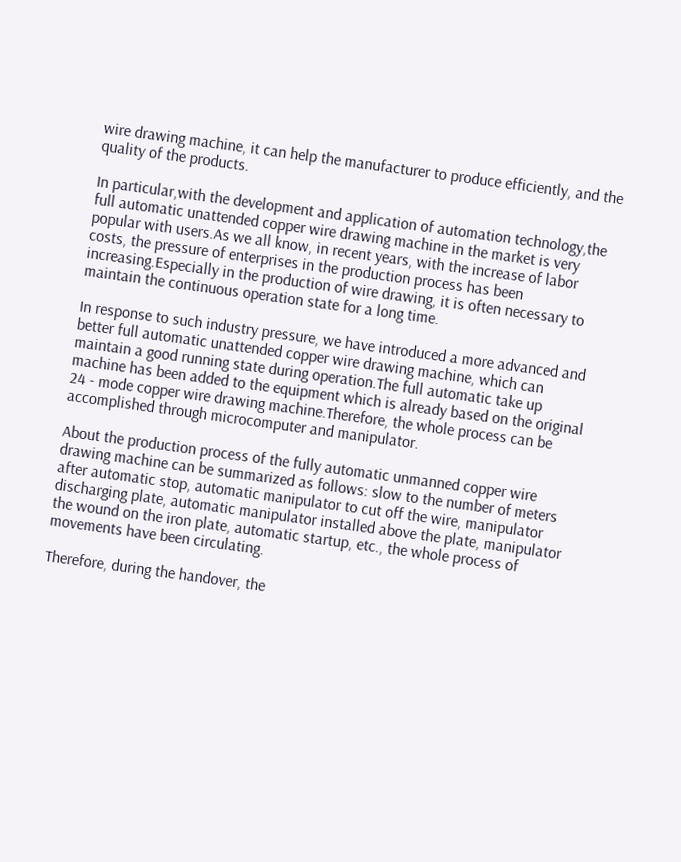wire drawing machine, it can help the manufacturer to produce efficiently, and the quality of the products.

In particular,with the development and application of automation technology,the full automatic unattended copper wire drawing machine in the market is very popular with users.As we all know, in recent years, with the increase of labor costs, the pressure of enterprises in the production process has been increasing.Especially in the production of wire drawing, it is often necessary to maintain the continuous operation state for a long time.

In response to such industry pressure, we have introduced a more advanced and better full automatic unattended copper wire drawing machine, which can maintain a good running state during operation.The full automatic take up machine has been added to the equipment which is already based on the original 24 - mode copper wire drawing machine.Therefore, the whole process can be accomplished through microcomputer and manipulator.

About the production process of the fully automatic unmanned copper wire drawing machine can be summarized as follows: slow to the number of meters after automatic stop, automatic manipulator to cut off the wire, manipulator discharging plate, automatic manipulator installed above the plate, manipulator the wound on the iron plate, automatic startup, etc., the whole process of movements have been circulating.

Therefore, during the handover, the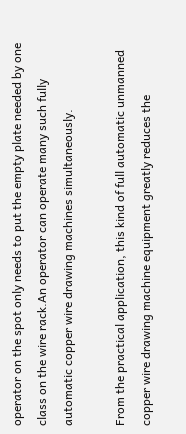operator on the spot only needs to put the empty plate needed by one class on the wire rack.An operator can operate many such fully automatic copper wire drawing machines simultaneously.

From the practical application, this kind of full automatic unmanned copper wire drawing machine equipment greatly reduces the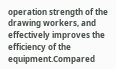operation strength of the drawing workers, and effectively improves the efficiency of the equipment.Compared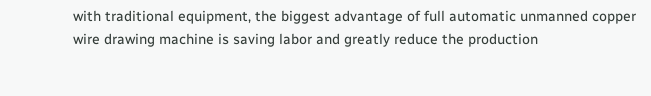with traditional equipment, the biggest advantage of full automatic unmanned copper wire drawing machine is saving labor and greatly reduce the production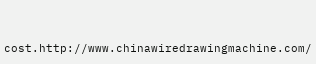cost.http://www.chinawiredrawingmachine.com/